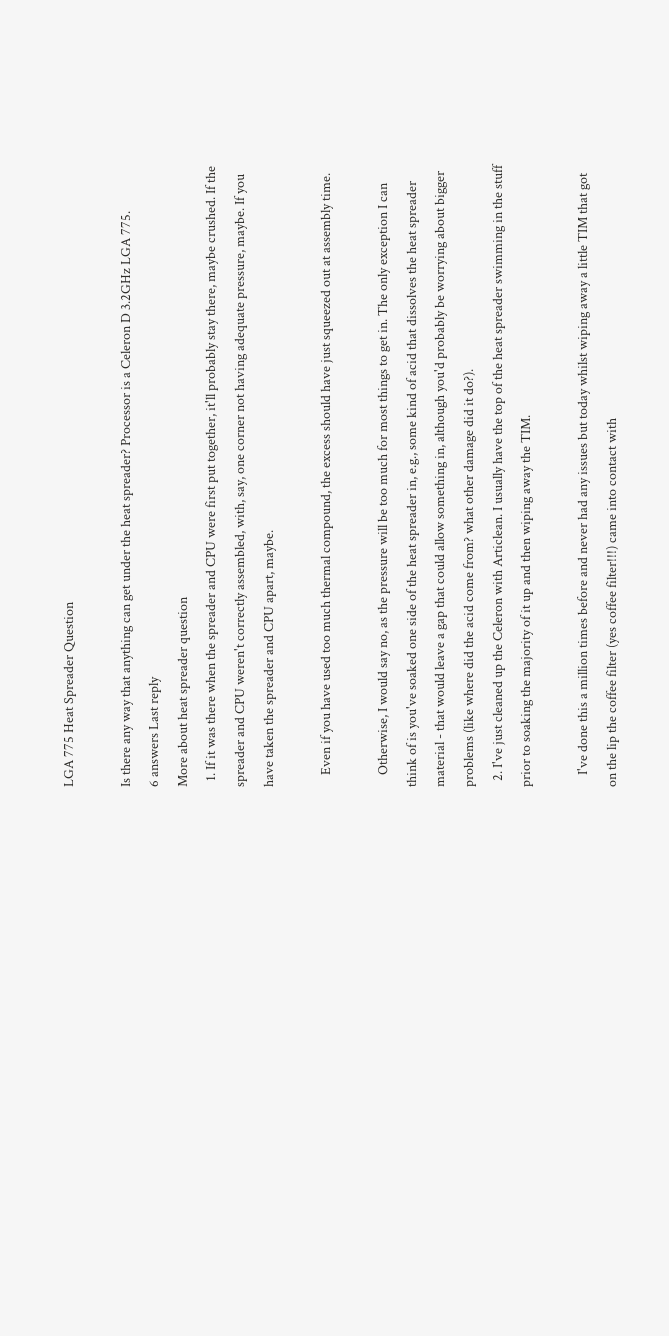LGA 775 Heat Spreader Question

Is there any way that anything can get under the heat spreader? Processor is a Celeron D 3.2GHz LGA 775.
6 answers Last reply
More about heat spreader question
  1. If it was there when the spreader and CPU were first put together, it'll probably stay there, maybe crushed. If the spreader and CPU weren't correctly assembled, with, say, one corner not having adequate pressure, maybe. If you have taken the spreader and CPU apart, maybe.

    Even if you have used too much thermal compound, the excess should have just squeezed out at assembly time.

    Otherwise, I would say no, as the pressure will be too much for most things to get in. The only exception I can think of is you've soaked one side of the heat spreader in, e.g., some kind of acid that dissolves the heat spreader material - that would leave a gap that could allow something in, although you'd probably be worrying about bigger problems (like where did the acid come from? what other damage did it do?).
  2. I've just cleaned up the Celeron with Articlean. I usually have the top of the heat spreader swimming in the stuff prior to soaking the majority of it up and then wiping away the TIM.

    I've done this a million times before and never had any issues but today whilst wiping away a little TIM that got on the lip the coffee filter (yes coffee filter!!!) came into contact with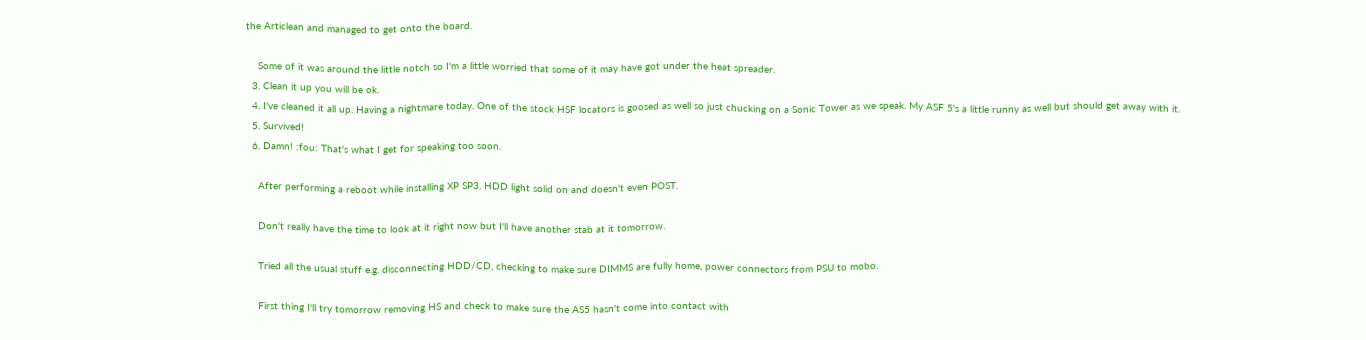the Articlean and managed to get onto the board.

    Some of it was around the little notch so I'm a little worried that some of it may have got under the heat spreader.
  3. Clean it up you will be ok.
  4. I've cleaned it all up. Having a nightmare today. One of the stock HSF locators is goosed as well so just chucking on a Sonic Tower as we speak. My ASF 5's a little runny as well but should get away with it.
  5. Survived!
  6. Damn! :fou: That's what I get for speaking too soon.

    After performing a reboot while installing XP SP3. HDD light solid on and doesn't even POST.

    Don't really have the time to look at it right now but I'll have another stab at it tomorrow.

    Tried all the usual stuff e.g. disconnecting HDD/CD, checking to make sure DIMMS are fully home, power connectors from PSU to mobo.

    First thing I'll try tomorrow removing HS and check to make sure the AS5 hasn't come into contact with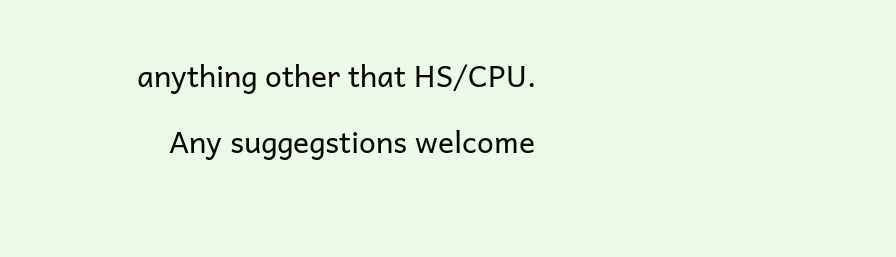anything other that HS/CPU.

    Any suggegstions welcome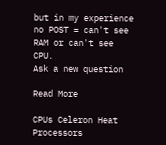but in my experience no POST = can't see RAM or can't see CPU.
Ask a new question

Read More

CPUs Celeron Heat Processors